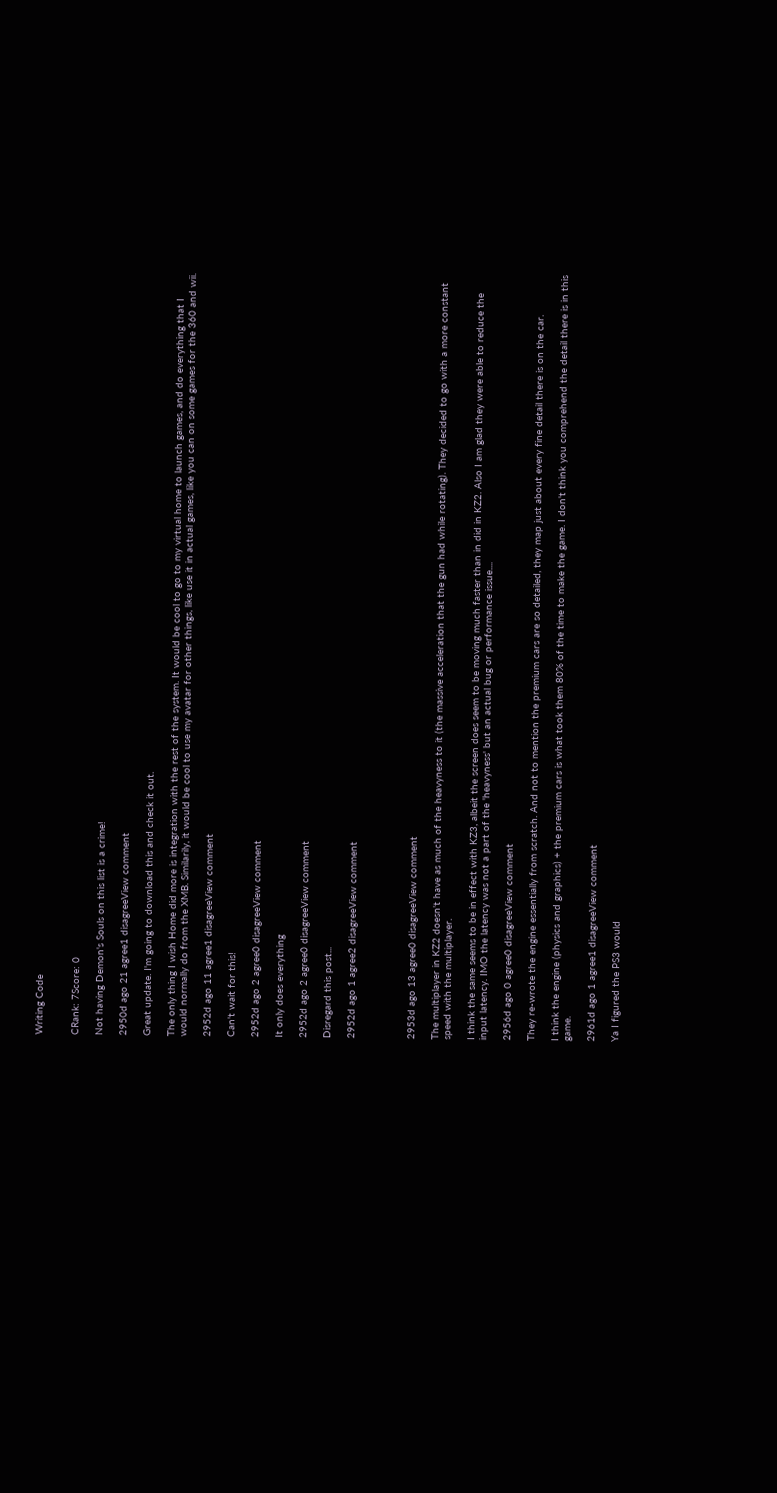Writing Code


CRank: 7Score: 0

Not having Demon's Souls on this list is a crime!

2950d ago 21 agree1 disagreeView comment

Great update. I'm going to download this and check it out.

The only thing I wish Home did more is integration with the rest of the system. It would be cool to go to my virtual home to launch games, and do everything that I would normally do from the XMB. Similarily, it would be cool to use my avatar for other things, like use it in actual games, like you can on some games for the 360 and wii.

2952d ago 11 agree1 disagreeView comment

Can't wait for this!

2952d ago 2 agree0 disagreeView comment

It only does everything

2952d ago 2 agree0 disagreeView comment

Disregard this post...

2952d ago 1 agree2 disagreeView comment




2953d ago 13 agree0 disagreeView comment

The multiplayer in KZ2 doesn't have as much of the heavyness to it (the massive acceleration that the gun had while rotating). They decided to go with a more constant speed with the multiplayer.

I think the same seems to be in effect with KZ3, albeit the screen does seem to be moving much faster than in did in KZ2. Also I am glad they were able to reduce the input latency. IMO the latency was not a part of the 'heavyness' but an actual bug or performance issue....

2956d ago 0 agree0 disagreeView comment

They re-wrote the engine essentially from scratch. And not to mention the premium cars are so detailed, they map just about every fine detail there is on the car.

I think the engine (physics and graphics) + the premium cars is what took them 80% of the time to make the game. I don't think you comprehend the detail there is in this game.

2961d ago 1 agree1 disagreeView comment

Ya I figured the PS3 would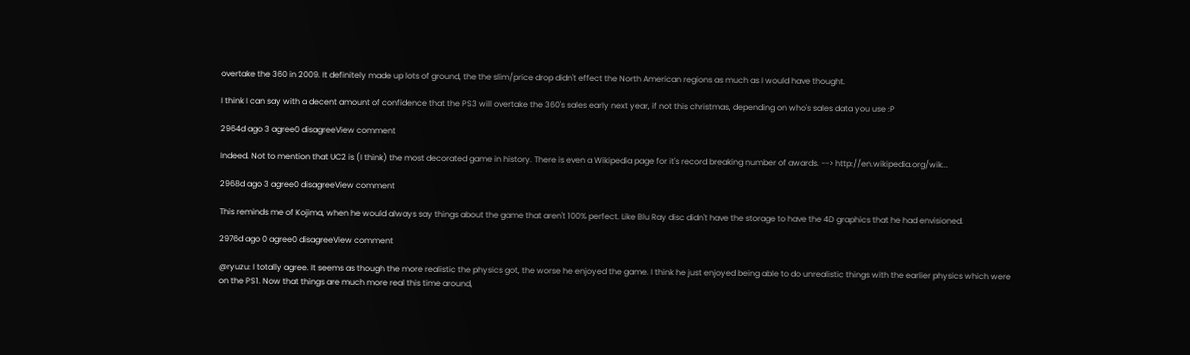overtake the 360 in 2009. It definitely made up lots of ground, the the slim/price drop didn't effect the North American regions as much as I would have thought.

I think I can say with a decent amount of confidence that the PS3 will overtake the 360's sales early next year, if not this christmas, depending on who's sales data you use :P

2964d ago 3 agree0 disagreeView comment

Indeed. Not to mention that UC2 is (I think) the most decorated game in history. There is even a Wikipedia page for it's record breaking number of awards. --> http://en.wikipedia.org/wik...

2968d ago 3 agree0 disagreeView comment

This reminds me of Kojima, when he would always say things about the game that aren't 100% perfect. Like Blu Ray disc didn't have the storage to have the 4D graphics that he had envisioned.

2976d ago 0 agree0 disagreeView comment

@ryuzu: I totally agree. It seems as though the more realistic the physics got, the worse he enjoyed the game. I think he just enjoyed being able to do unrealistic things with the earlier physics which were on the PS1. Now that things are much more real this time around,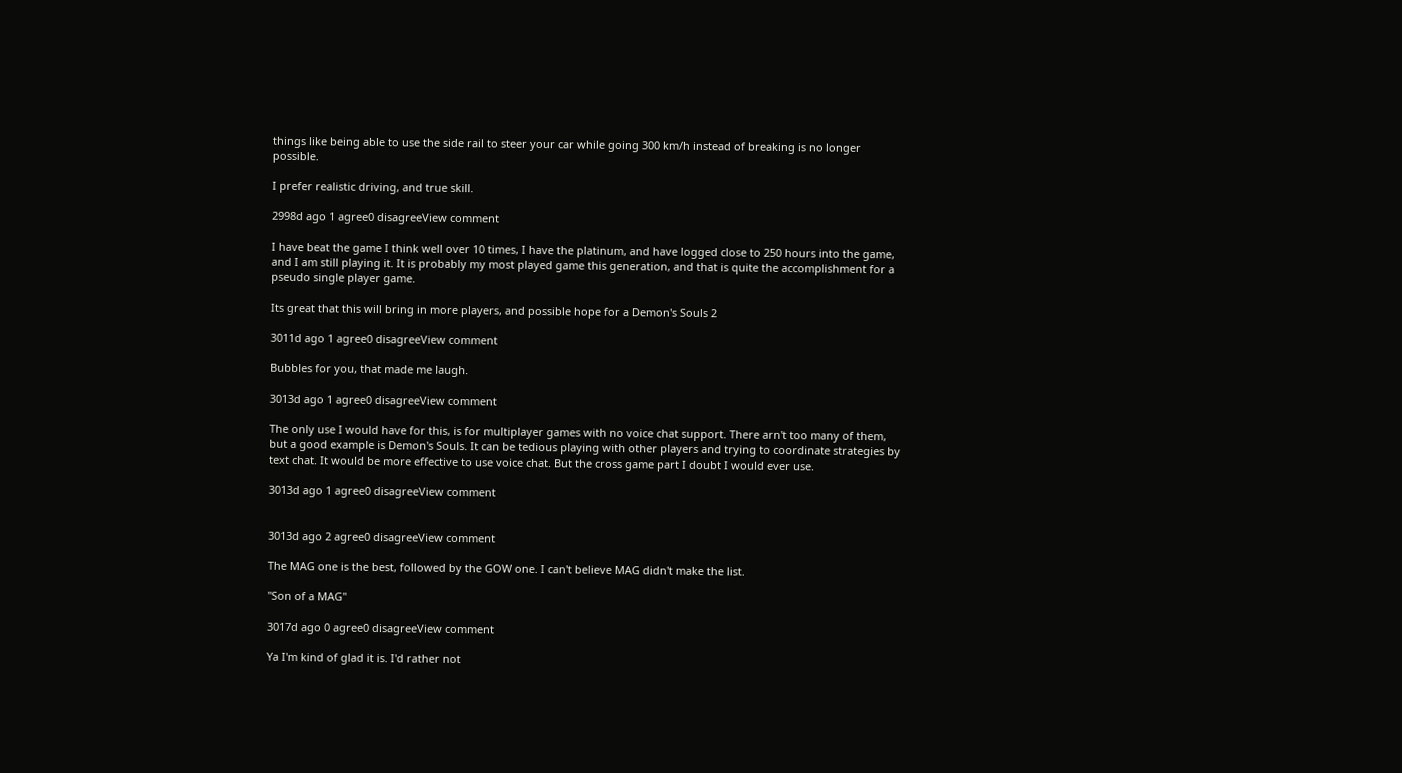things like being able to use the side rail to steer your car while going 300 km/h instead of breaking is no longer possible.

I prefer realistic driving, and true skill.

2998d ago 1 agree0 disagreeView comment

I have beat the game I think well over 10 times, I have the platinum, and have logged close to 250 hours into the game, and I am still playing it. It is probably my most played game this generation, and that is quite the accomplishment for a pseudo single player game.

Its great that this will bring in more players, and possible hope for a Demon's Souls 2

3011d ago 1 agree0 disagreeView comment

Bubbles for you, that made me laugh.

3013d ago 1 agree0 disagreeView comment

The only use I would have for this, is for multiplayer games with no voice chat support. There arn't too many of them, but a good example is Demon's Souls. It can be tedious playing with other players and trying to coordinate strategies by text chat. It would be more effective to use voice chat. But the cross game part I doubt I would ever use.

3013d ago 1 agree0 disagreeView comment


3013d ago 2 agree0 disagreeView comment

The MAG one is the best, followed by the GOW one. I can't believe MAG didn't make the list.

"Son of a MAG"

3017d ago 0 agree0 disagreeView comment

Ya I'm kind of glad it is. I'd rather not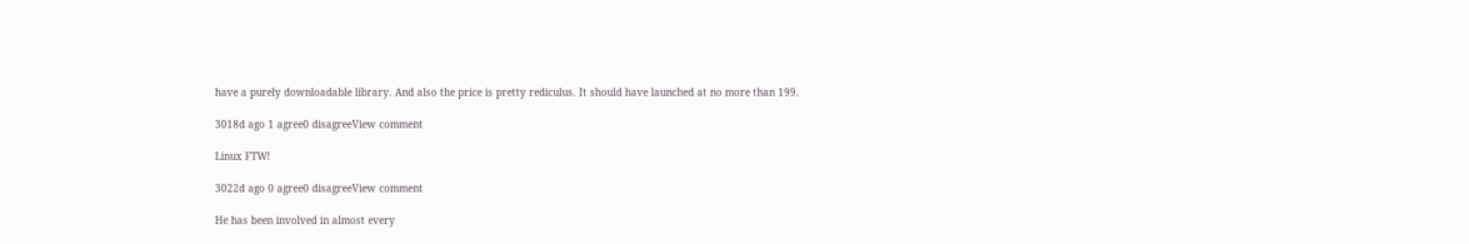have a purely downloadable library. And also the price is pretty rediculus. It should have launched at no more than 199.

3018d ago 1 agree0 disagreeView comment

Linux FTW!

3022d ago 0 agree0 disagreeView comment

He has been involved in almost every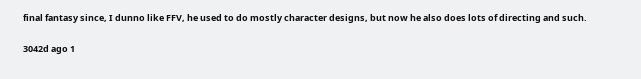final fantasy since, I dunno like FFV, he used to do mostly character designs, but now he also does lots of directing and such.

3042d ago 1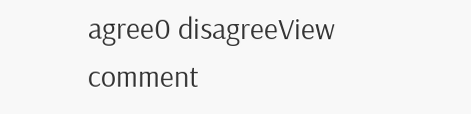agree0 disagreeView comment